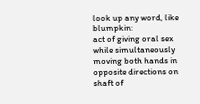look up any word, like blumpkin:
act of giving oral sex while simultaneously moving both hands in opposite directions on shaft of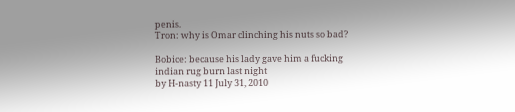penis.
Tron: why is Omar clinching his nuts so bad?

Bobice: because his lady gave him a fucking indian rug burn last night
by H-nasty 11 July 31, 2010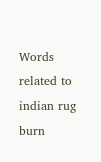Words related to indian rug burn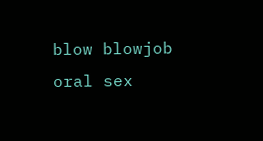blow blowjob oral sex